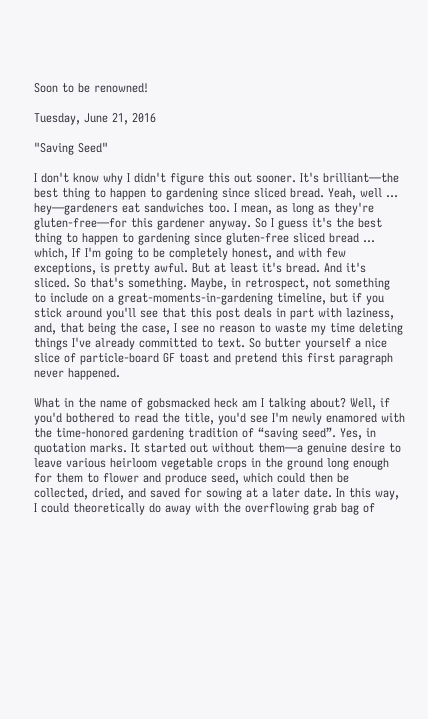Soon to be renowned!

Tuesday, June 21, 2016

"Saving Seed"

I don't know why I didn't figure this out sooner. It's brilliant—the best thing to happen to gardening since sliced bread. Yeah, well … hey—gardeners eat sandwiches too. I mean, as long as they're gluten-free—for this gardener anyway. So I guess it's the best thing to happen to gardening since gluten-free sliced bread … which, If I'm going to be completely honest, and with few exceptions, is pretty awful. But at least it's bread. And it's sliced. So that's something. Maybe, in retrospect, not something to include on a great-moments-in-gardening timeline, but if you stick around you'll see that this post deals in part with laziness, and, that being the case, I see no reason to waste my time deleting things I've already committed to text. So butter yourself a nice slice of particle-board GF toast and pretend this first paragraph never happened.

What in the name of gobsmacked heck am I talking about? Well, if you'd bothered to read the title, you'd see I'm newly enamored with the time-honored gardening tradition of “saving seed”. Yes, in quotation marks. It started out without them—a genuine desire to leave various heirloom vegetable crops in the ground long enough for them to flower and produce seed, which could then be collected, dried, and saved for sowing at a later date. In this way, I could theoretically do away with the overflowing grab bag of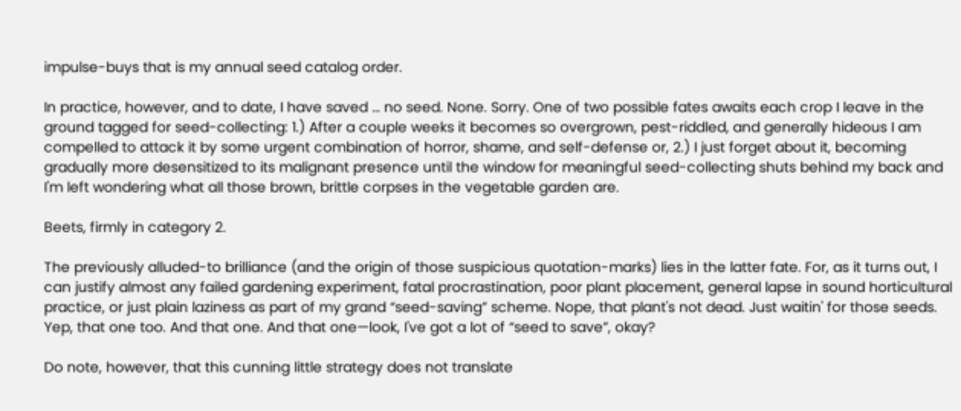impulse-buys that is my annual seed catalog order.

In practice, however, and to date, I have saved … no seed. None. Sorry. One of two possible fates awaits each crop I leave in the ground tagged for seed-collecting: 1.) After a couple weeks it becomes so overgrown, pest-riddled, and generally hideous I am compelled to attack it by some urgent combination of horror, shame, and self-defense or, 2.) I just forget about it, becoming gradually more desensitized to its malignant presence until the window for meaningful seed-collecting shuts behind my back and I'm left wondering what all those brown, brittle corpses in the vegetable garden are.

Beets, firmly in category 2.

The previously alluded-to brilliance (and the origin of those suspicious quotation-marks) lies in the latter fate. For, as it turns out, I can justify almost any failed gardening experiment, fatal procrastination, poor plant placement, general lapse in sound horticultural practice, or just plain laziness as part of my grand “seed-saving” scheme. Nope, that plant's not dead. Just waitin' for those seeds. Yep, that one too. And that one. And that one—look, I've got a lot of “seed to save”, okay?

Do note, however, that this cunning little strategy does not translate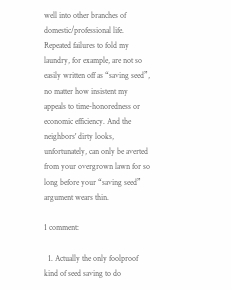well into other branches of domestic/professional life. Repeated failures to fold my laundry, for example, are not so easily written off as “saving seed”, no matter how insistent my appeals to time-honoredness or economic efficiency. And the neighbors' dirty looks, unfortunately, can only be averted from your overgrown lawn for so long before your “saving seed” argument wears thin.

1 comment:

  1. Actually the only foolproof kind of seed saving to do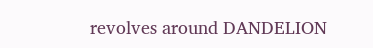revolves around DANDELION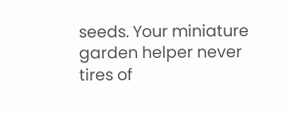seeds. Your miniature garden helper never tires of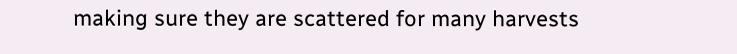making sure they are scattered for many harvests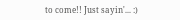to come!! Just sayin'... :)